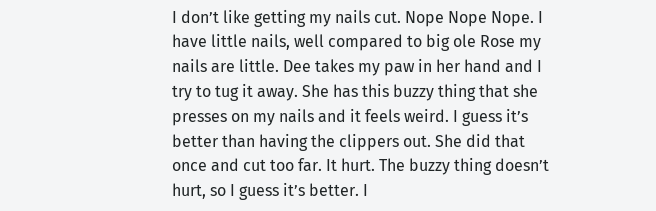I don’t like getting my nails cut. Nope Nope Nope. I have little nails, well compared to big ole Rose my nails are little. Dee takes my paw in her hand and I try to tug it away. She has this buzzy thing that she presses on my nails and it feels weird. I guess it’s better than having the clippers out. She did that once and cut too far. It hurt. The buzzy thing doesn’t hurt, so I guess it’s better. I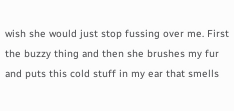wish she would just stop fussing over me. First the buzzy thing and then she brushes my fur and puts this cold stuff in my ear that smells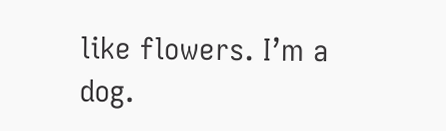like flowers. I’m a dog.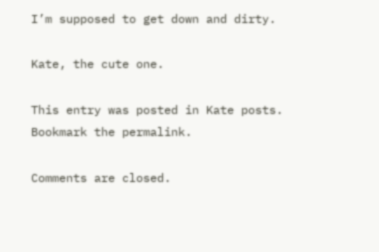I’m supposed to get down and dirty.

Kate, the cute one.

This entry was posted in Kate posts. Bookmark the permalink.

Comments are closed.